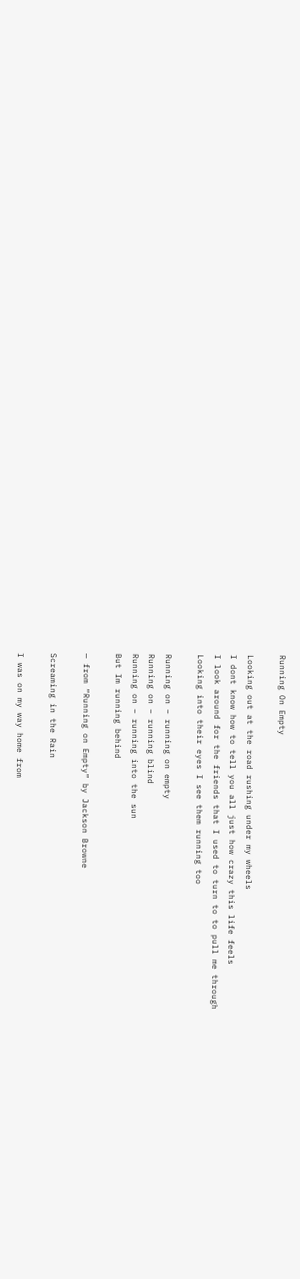Running On Empty

Looking out at the road rushing under my wheels
I dont know how to tell you all just how crazy this life feels
I look around for the friends that I used to turn to to pull me through
Looking into their eyes I see them running too

Running on – running on empty
Running on – running blind
Running on – running into the sun
But Im running behind

— from “Running on Empty” by Jackson Browne

Screaming in the Rain

I was on my way home from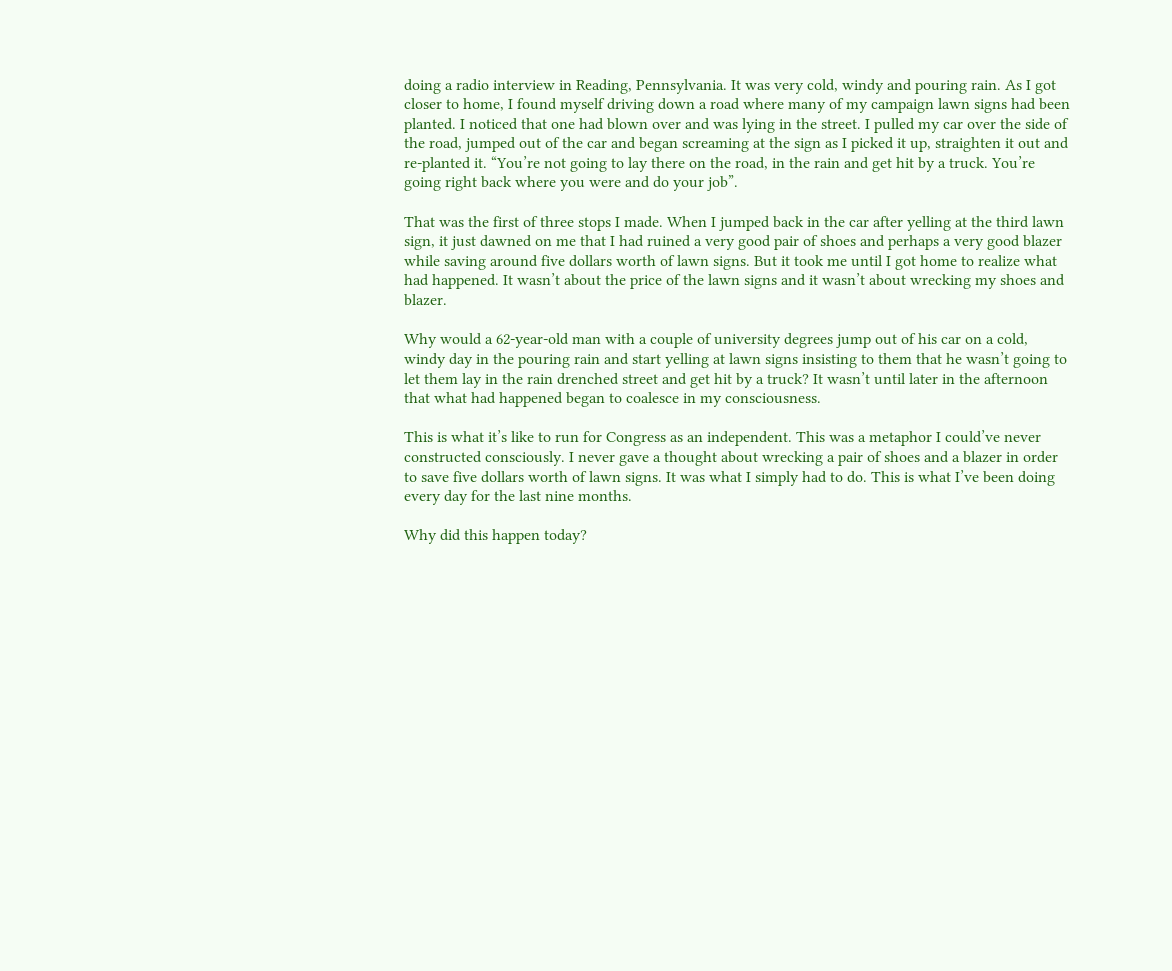doing a radio interview in Reading, Pennsylvania. It was very cold, windy and pouring rain. As I got closer to home, I found myself driving down a road where many of my campaign lawn signs had been planted. I noticed that one had blown over and was lying in the street. I pulled my car over the side of the road, jumped out of the car and began screaming at the sign as I picked it up, straighten it out and re-planted it. “You’re not going to lay there on the road, in the rain and get hit by a truck. You’re going right back where you were and do your job”.

That was the first of three stops I made. When I jumped back in the car after yelling at the third lawn sign, it just dawned on me that I had ruined a very good pair of shoes and perhaps a very good blazer while saving around five dollars worth of lawn signs. But it took me until I got home to realize what had happened. It wasn’t about the price of the lawn signs and it wasn’t about wrecking my shoes and blazer.

Why would a 62-year-old man with a couple of university degrees jump out of his car on a cold, windy day in the pouring rain and start yelling at lawn signs insisting to them that he wasn’t going to let them lay in the rain drenched street and get hit by a truck? It wasn’t until later in the afternoon that what had happened began to coalesce in my consciousness.

This is what it’s like to run for Congress as an independent. This was a metaphor I could’ve never constructed consciously. I never gave a thought about wrecking a pair of shoes and a blazer in order to save five dollars worth of lawn signs. It was what I simply had to do. This is what I’ve been doing every day for the last nine months.

Why did this happen today?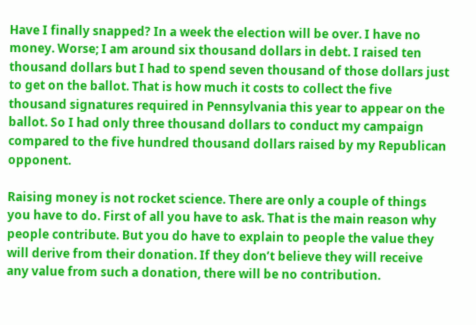Have I finally snapped? In a week the election will be over. I have no money. Worse; I am around six thousand dollars in debt. I raised ten thousand dollars but I had to spend seven thousand of those dollars just to get on the ballot. That is how much it costs to collect the five thousand signatures required in Pennsylvania this year to appear on the ballot. So I had only three thousand dollars to conduct my campaign compared to the five hundred thousand dollars raised by my Republican opponent.

Raising money is not rocket science. There are only a couple of things you have to do. First of all you have to ask. That is the main reason why people contribute. But you do have to explain to people the value they will derive from their donation. If they don’t believe they will receive any value from such a donation, there will be no contribution.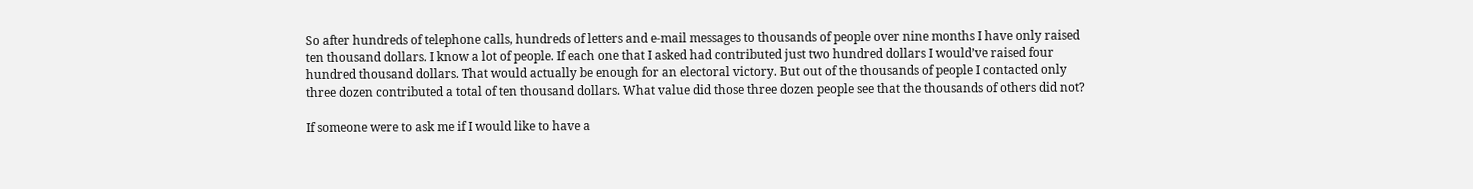So after hundreds of telephone calls, hundreds of letters and e-mail messages to thousands of people over nine months I have only raised ten thousand dollars. I know a lot of people. If each one that I asked had contributed just two hundred dollars I would’ve raised four hundred thousand dollars. That would actually be enough for an electoral victory. But out of the thousands of people I contacted only three dozen contributed a total of ten thousand dollars. What value did those three dozen people see that the thousands of others did not?

If someone were to ask me if I would like to have a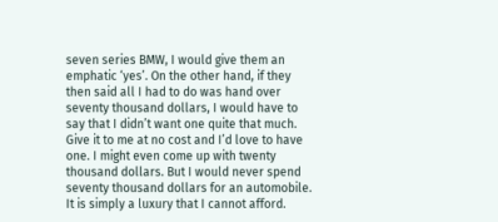seven series BMW, I would give them an emphatic ‘yes’. On the other hand, if they then said all I had to do was hand over seventy thousand dollars, I would have to say that I didn’t want one quite that much. Give it to me at no cost and I’d love to have one. I might even come up with twenty thousand dollars. But I would never spend seventy thousand dollars for an automobile. It is simply a luxury that I cannot afford.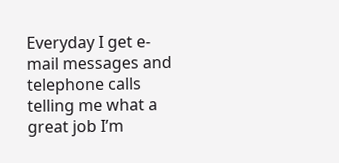Everyday I get e-mail messages and telephone calls telling me what a great job I’m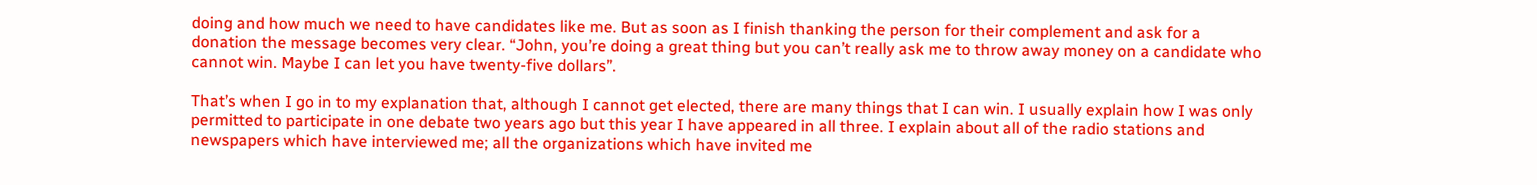doing and how much we need to have candidates like me. But as soon as I finish thanking the person for their complement and ask for a donation the message becomes very clear. “John, you’re doing a great thing but you can’t really ask me to throw away money on a candidate who cannot win. Maybe I can let you have twenty-five dollars”.

That’s when I go in to my explanation that, although I cannot get elected, there are many things that I can win. I usually explain how I was only permitted to participate in one debate two years ago but this year I have appeared in all three. I explain about all of the radio stations and newspapers which have interviewed me; all the organizations which have invited me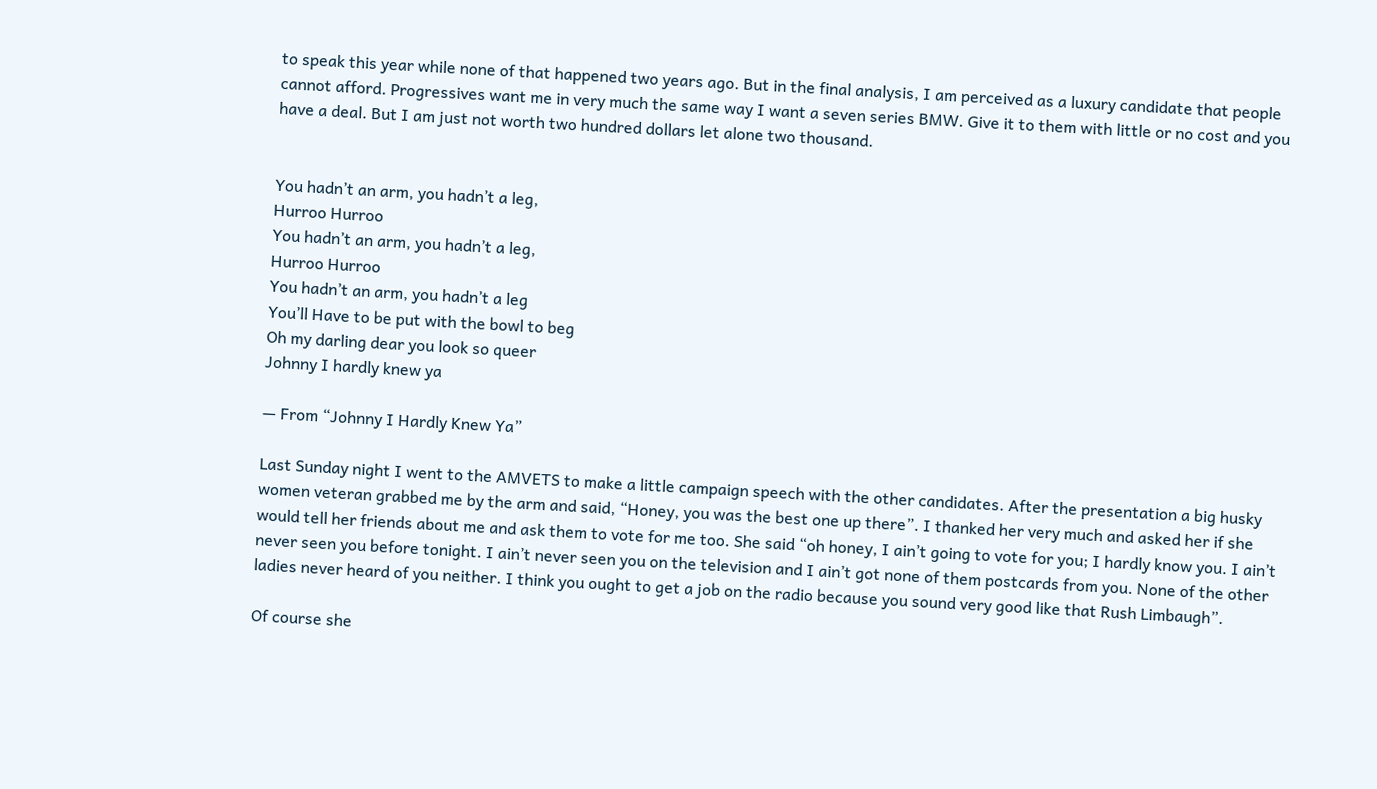to speak this year while none of that happened two years ago. But in the final analysis, I am perceived as a luxury candidate that people cannot afford. Progressives want me in very much the same way I want a seven series BMW. Give it to them with little or no cost and you have a deal. But I am just not worth two hundred dollars let alone two thousand.


You hadn’t an arm, you hadn’t a leg,
Hurroo Hurroo
You hadn’t an arm, you hadn’t a leg,
Hurroo Hurroo
You hadn’t an arm, you hadn’t a leg
You’ll Have to be put with the bowl to beg
Oh my darling dear you look so queer
Johnny I hardly knew ya

— From “Johnny I Hardly Knew Ya”

Last Sunday night I went to the AMVETS to make a little campaign speech with the other candidates. After the presentation a big husky women veteran grabbed me by the arm and said, “Honey, you was the best one up there”. I thanked her very much and asked her if she would tell her friends about me and ask them to vote for me too. She said “oh honey, I ain’t going to vote for you; I hardly know you. I ain’t never seen you before tonight. I ain’t never seen you on the television and I ain’t got none of them postcards from you. None of the other ladies never heard of you neither. I think you ought to get a job on the radio because you sound very good like that Rush Limbaugh”.

Of course she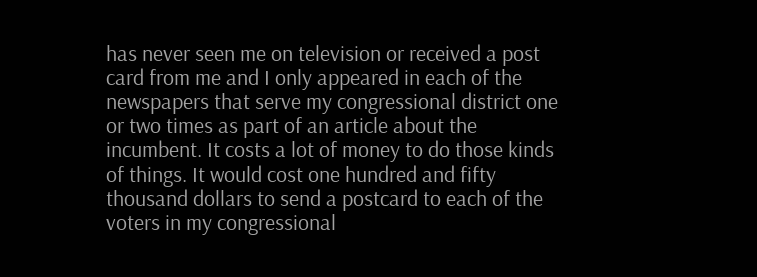has never seen me on television or received a post card from me and I only appeared in each of the newspapers that serve my congressional district one or two times as part of an article about the incumbent. It costs a lot of money to do those kinds of things. It would cost one hundred and fifty thousand dollars to send a postcard to each of the voters in my congressional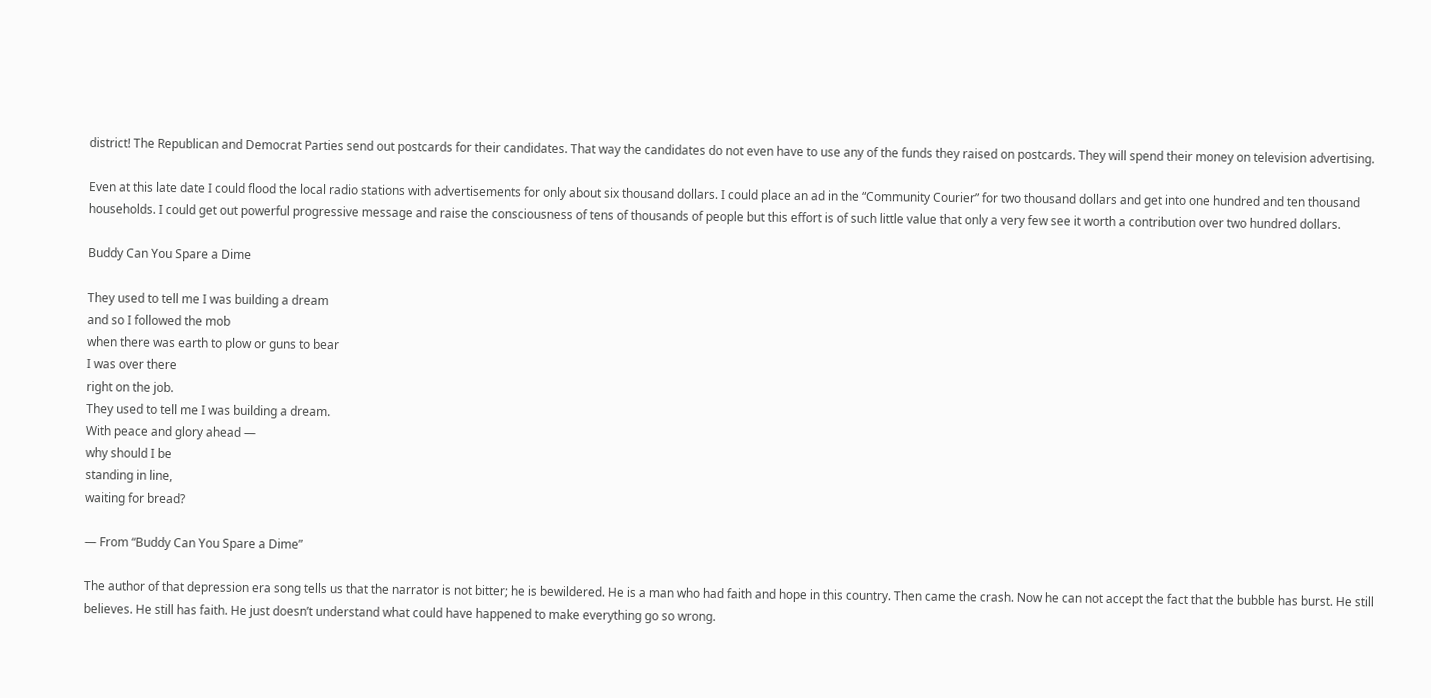district! The Republican and Democrat Parties send out postcards for their candidates. That way the candidates do not even have to use any of the funds they raised on postcards. They will spend their money on television advertising.

Even at this late date I could flood the local radio stations with advertisements for only about six thousand dollars. I could place an ad in the “Community Courier” for two thousand dollars and get into one hundred and ten thousand households. I could get out powerful progressive message and raise the consciousness of tens of thousands of people but this effort is of such little value that only a very few see it worth a contribution over two hundred dollars.

Buddy Can You Spare a Dime

They used to tell me I was building a dream
and so I followed the mob
when there was earth to plow or guns to bear
I was over there
right on the job.
They used to tell me I was building a dream.
With peace and glory ahead —
why should I be
standing in line,
waiting for bread?

— From “Buddy Can You Spare a Dime”

The author of that depression era song tells us that the narrator is not bitter; he is bewildered. He is a man who had faith and hope in this country. Then came the crash. Now he can not accept the fact that the bubble has burst. He still believes. He still has faith. He just doesn’t understand what could have happened to make everything go so wrong.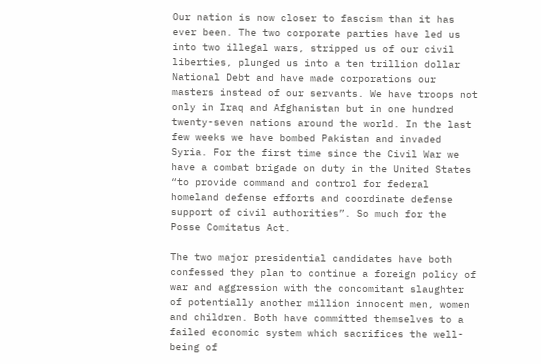Our nation is now closer to fascism than it has ever been. The two corporate parties have led us into two illegal wars, stripped us of our civil liberties, plunged us into a ten trillion dollar National Debt and have made corporations our masters instead of our servants. We have troops not only in Iraq and Afghanistan but in one hundred twenty-seven nations around the world. In the last few weeks we have bombed Pakistan and invaded Syria. For the first time since the Civil War we have a combat brigade on duty in the United States “to provide command and control for federal homeland defense efforts and coordinate defense support of civil authorities”. So much for the Posse Comitatus Act.

The two major presidential candidates have both confessed they plan to continue a foreign policy of war and aggression with the concomitant slaughter of potentially another million innocent men, women and children. Both have committed themselves to a failed economic system which sacrifices the well-being of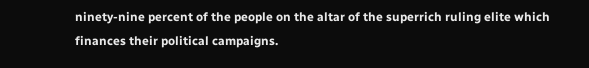ninety-nine percent of the people on the altar of the superrich ruling elite which finances their political campaigns.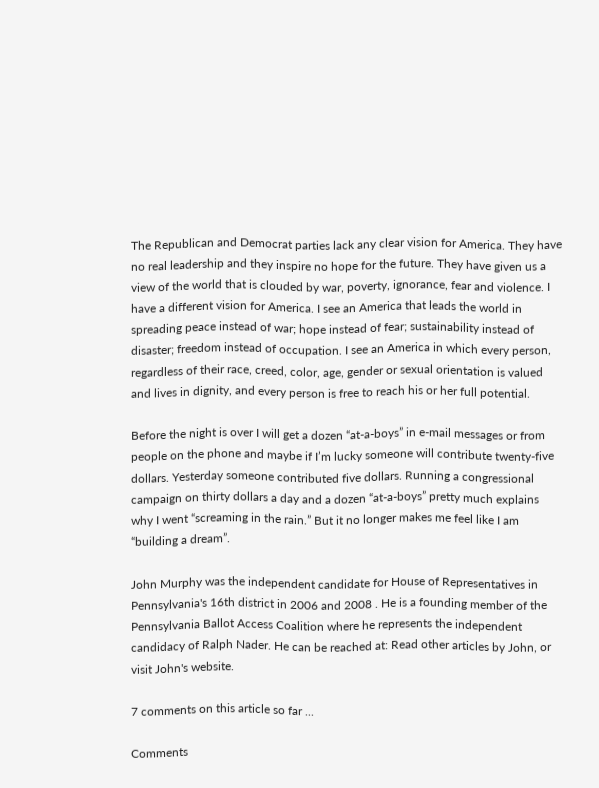The Republican and Democrat parties lack any clear vision for America. They have no real leadership and they inspire no hope for the future. They have given us a view of the world that is clouded by war, poverty, ignorance, fear and violence. I have a different vision for America. I see an America that leads the world in spreading peace instead of war; hope instead of fear; sustainability instead of disaster; freedom instead of occupation. I see an America in which every person, regardless of their race, creed, color, age, gender or sexual orientation is valued and lives in dignity, and every person is free to reach his or her full potential.

Before the night is over I will get a dozen “at-a-boys” in e-mail messages or from people on the phone and maybe if I’m lucky someone will contribute twenty-five dollars. Yesterday someone contributed five dollars. Running a congressional campaign on thirty dollars a day and a dozen “at-a-boys” pretty much explains why I went “screaming in the rain.” But it no longer makes me feel like I am “building a dream”.

John Murphy was the independent candidate for House of Representatives in Pennsylvania's 16th district in 2006 and 2008 . He is a founding member of the Pennsylvania Ballot Access Coalition where he represents the independent candidacy of Ralph Nader. He can be reached at: Read other articles by John, or visit John's website.

7 comments on this article so far ...

Comments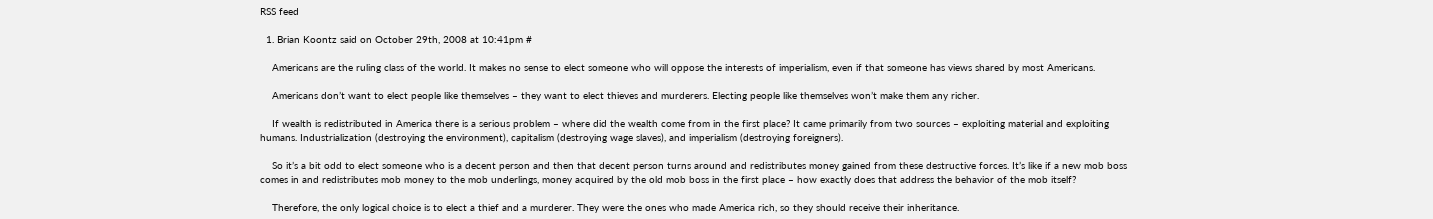RSS feed

  1. Brian Koontz said on October 29th, 2008 at 10:41pm #

    Americans are the ruling class of the world. It makes no sense to elect someone who will oppose the interests of imperialism, even if that someone has views shared by most Americans.

    Americans don’t want to elect people like themselves – they want to elect thieves and murderers. Electing people like themselves won’t make them any richer.

    If wealth is redistributed in America there is a serious problem – where did the wealth come from in the first place? It came primarily from two sources – exploiting material and exploiting humans. Industrialization (destroying the environment), capitalism (destroying wage slaves), and imperialism (destroying foreigners).

    So it’s a bit odd to elect someone who is a decent person and then that decent person turns around and redistributes money gained from these destructive forces. It’s like if a new mob boss comes in and redistributes mob money to the mob underlings, money acquired by the old mob boss in the first place – how exactly does that address the behavior of the mob itself?

    Therefore, the only logical choice is to elect a thief and a murderer. They were the ones who made America rich, so they should receive their inheritance.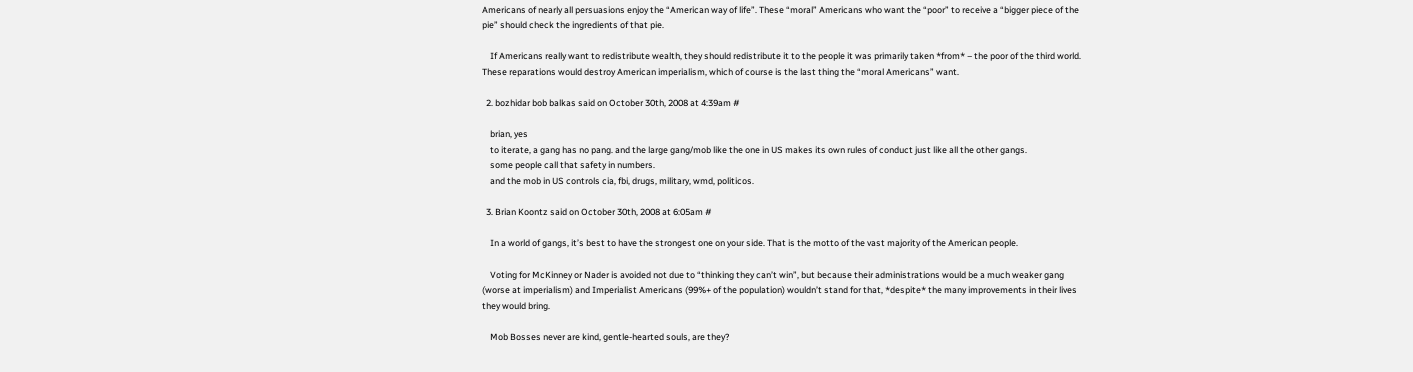Americans of nearly all persuasions enjoy the “American way of life”. These “moral” Americans who want the “poor” to receive a “bigger piece of the pie” should check the ingredients of that pie.

    If Americans really want to redistribute wealth, they should redistribute it to the people it was primarily taken *from* – the poor of the third world. These reparations would destroy American imperialism, which of course is the last thing the “moral Americans” want.

  2. bozhidar bob balkas said on October 30th, 2008 at 4:39am #

    brian, yes
    to iterate, a gang has no pang. and the large gang/mob like the one in US makes its own rules of conduct just like all the other gangs.
    some people call that safety in numbers.
    and the mob in US controls cia, fbi, drugs, military, wmd, politicos.

  3. Brian Koontz said on October 30th, 2008 at 6:05am #

    In a world of gangs, it’s best to have the strongest one on your side. That is the motto of the vast majority of the American people.

    Voting for McKinney or Nader is avoided not due to “thinking they can’t win”, but because their administrations would be a much weaker gang (worse at imperialism) and Imperialist Americans (99%+ of the population) wouldn’t stand for that, *despite* the many improvements in their lives they would bring.

    Mob Bosses never are kind, gentle-hearted souls, are they?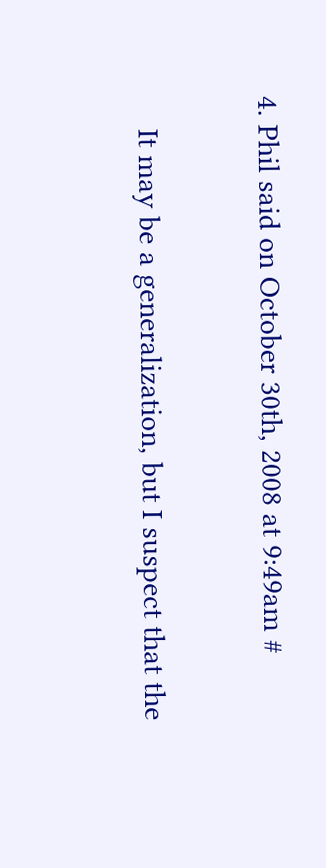4. Phil said on October 30th, 2008 at 9:49am #

    It may be a generalization, but I suspect that the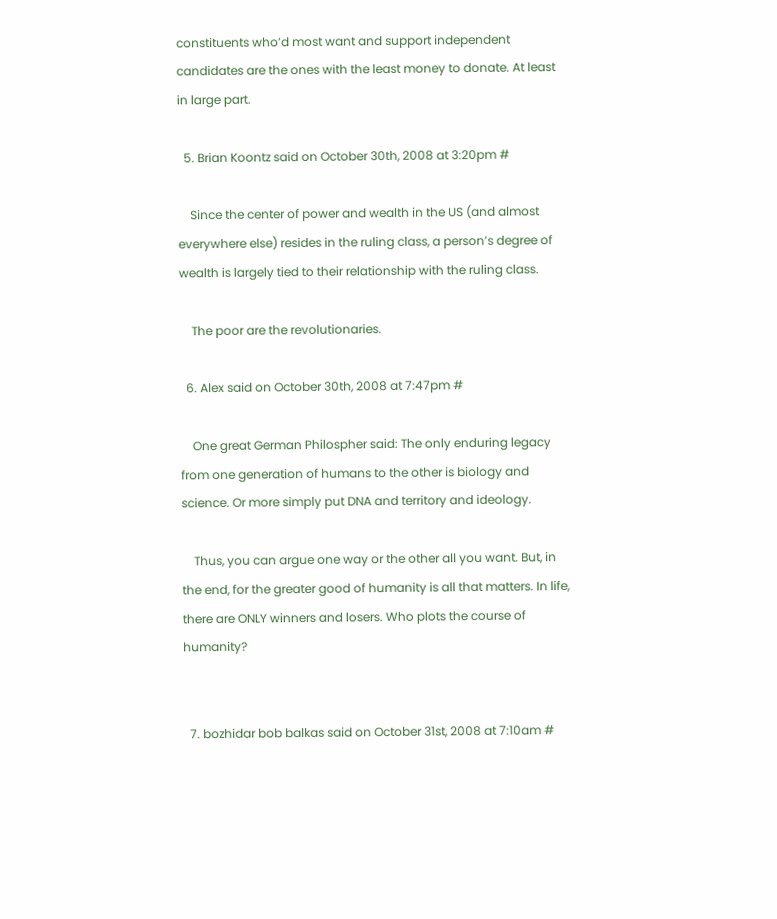constituents who’d most want and support independent candidates are the ones with the least money to donate. At least in large part.

  5. Brian Koontz said on October 30th, 2008 at 3:20pm #

    Since the center of power and wealth in the US (and almost everywhere else) resides in the ruling class, a person’s degree of wealth is largely tied to their relationship with the ruling class.

    The poor are the revolutionaries.

  6. Alex said on October 30th, 2008 at 7:47pm #

    One great German Philospher said: The only enduring legacy from one generation of humans to the other is biology and science. Or more simply put DNA and territory and ideology.

    Thus, you can argue one way or the other all you want. But, in the end, for the greater good of humanity is all that matters. In life, there are ONLY winners and losers. Who plots the course of humanity?


  7. bozhidar bob balkas said on October 31st, 2008 at 7:10am #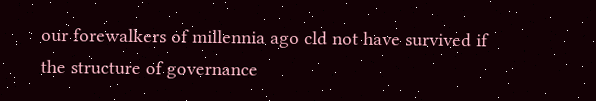our forewalkers of millennia ago cld not have survived if the structure of governance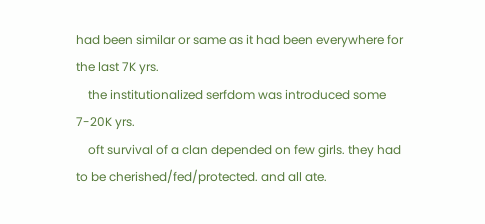had been similar or same as it had been everywhere for the last 7K yrs.
    the institutionalized serfdom was introduced some 7-20K yrs.
    oft survival of a clan depended on few girls. they had to be cherished/fed/protected. and all ate.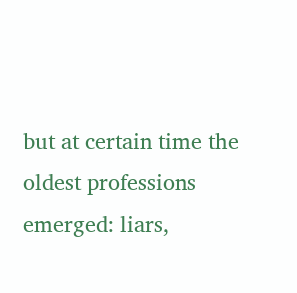but at certain time the oldest professions emerged: liars,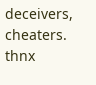deceivers, cheaters. thnx